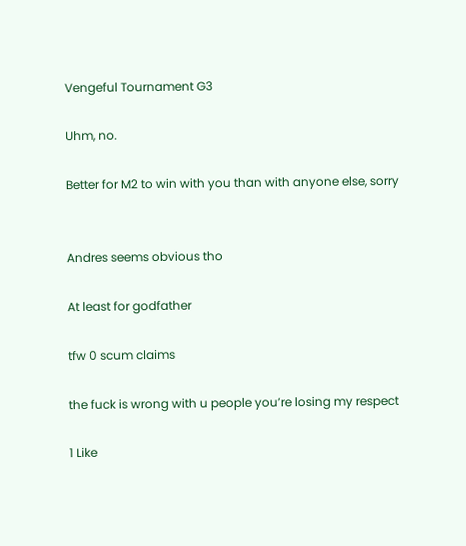Vengeful Tournament G3

Uhm, no.

Better for M2 to win with you than with anyone else, sorry


Andres seems obvious tho

At least for godfather

tfw 0 scum claims

the fuck is wrong with u people you’re losing my respect

1 Like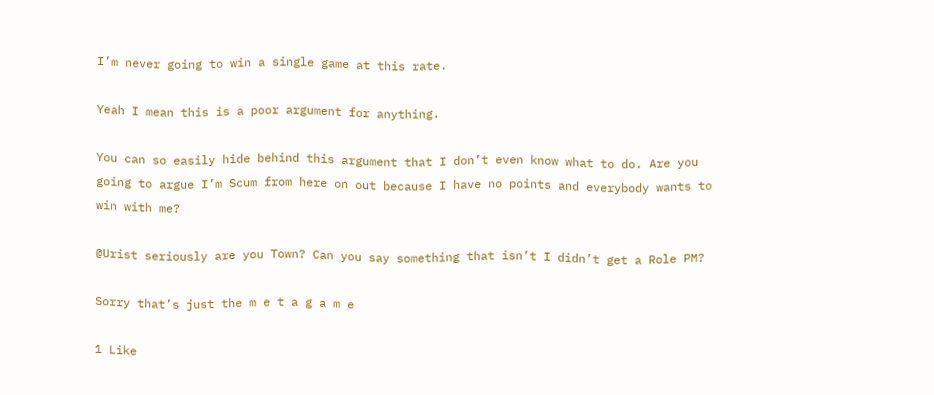I’m never going to win a single game at this rate.

Yeah I mean this is a poor argument for anything.

You can so easily hide behind this argument that I don’t even know what to do. Are you going to argue I’m Scum from here on out because I have no points and everybody wants to win with me?

@Urist seriously are you Town? Can you say something that isn’t I didn’t get a Role PM?

Sorry that’s just the m e t a g a m e

1 Like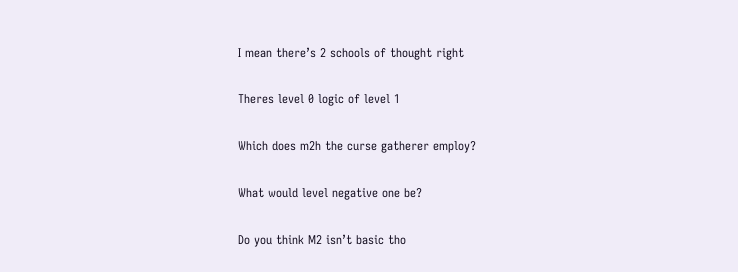I mean there’s 2 schools of thought right

Theres level 0 logic of level 1

Which does m2h the curse gatherer employ?

What would level negative one be?

Do you think M2 isn’t basic tho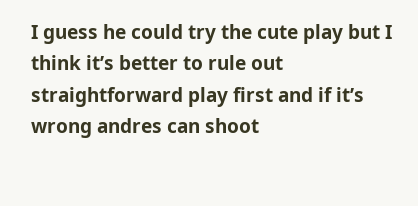I guess he could try the cute play but I think it’s better to rule out straightforward play first and if it’s wrong andres can shoot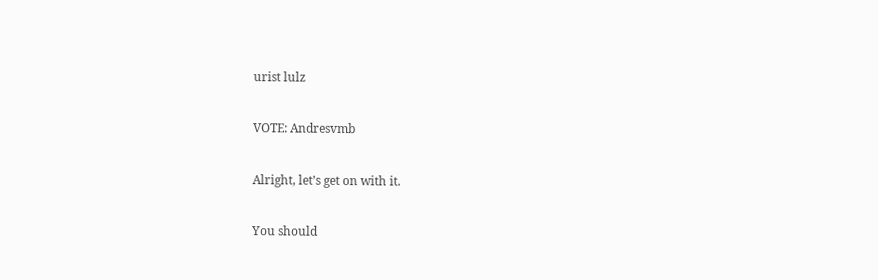urist lulz

VOTE: Andresvmb

Alright, let’s get on with it.

You should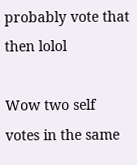probably vote that then lolol

Wow two self votes in the same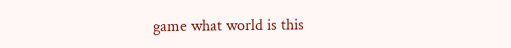game what world is this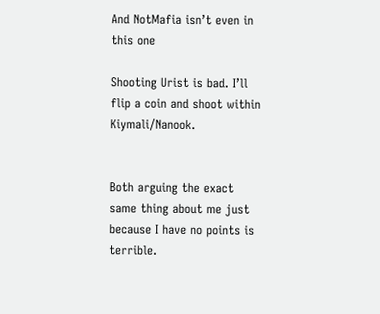And NotMafia isn’t even in this one

Shooting Urist is bad. I’ll flip a coin and shoot within Kiymali/Nanook.


Both arguing the exact same thing about me just because I have no points is terrible.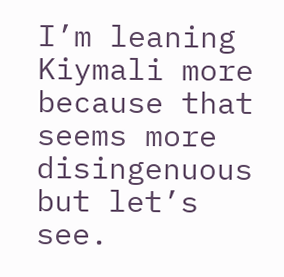I’m leaning Kiymali more because that seems more disingenuous but let’s see.